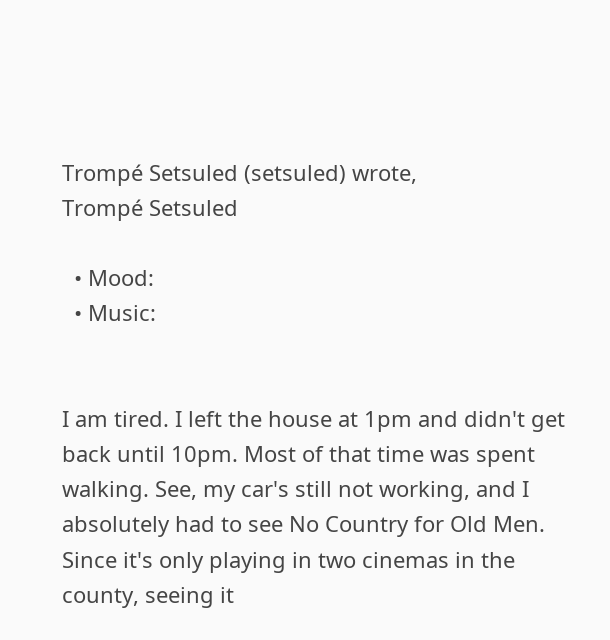Trompé Setsuled (setsuled) wrote,
Trompé Setsuled

  • Mood:
  • Music:


I am tired. I left the house at 1pm and didn't get back until 10pm. Most of that time was spent walking. See, my car's still not working, and I absolutely had to see No Country for Old Men. Since it's only playing in two cinemas in the county, seeing it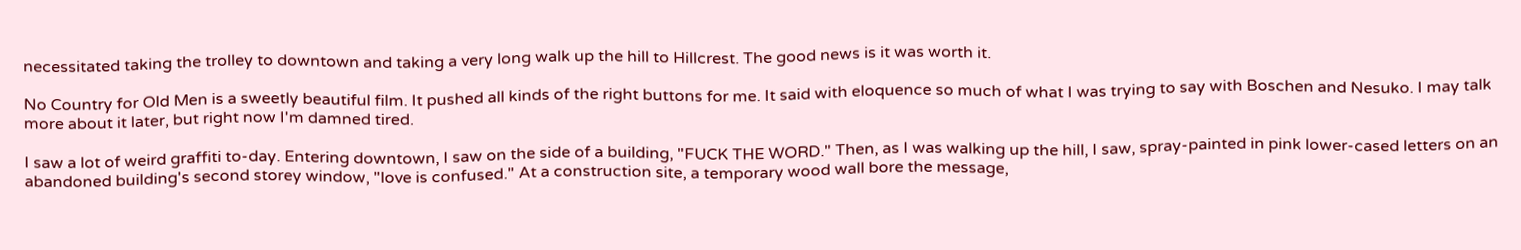necessitated taking the trolley to downtown and taking a very long walk up the hill to Hillcrest. The good news is it was worth it.

No Country for Old Men is a sweetly beautiful film. It pushed all kinds of the right buttons for me. It said with eloquence so much of what I was trying to say with Boschen and Nesuko. I may talk more about it later, but right now I'm damned tired.

I saw a lot of weird graffiti to-day. Entering downtown, I saw on the side of a building, "FUCK THE WORD." Then, as I was walking up the hill, I saw, spray-painted in pink lower-cased letters on an abandoned building's second storey window, "love is confused." At a construction site, a temporary wood wall bore the message,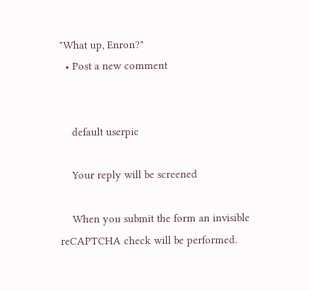"What up, Enron?"
  • Post a new comment


    default userpic

    Your reply will be screened

    When you submit the form an invisible reCAPTCHA check will be performed.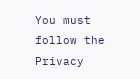You must follow the Privacy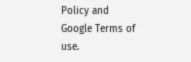Policy and Google Terms of use.